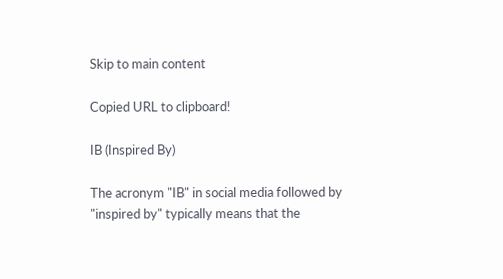Skip to main content

Copied URL to clipboard!

IB (Inspired By)

The acronym "IB" in social media followed by "inspired by" typically means that the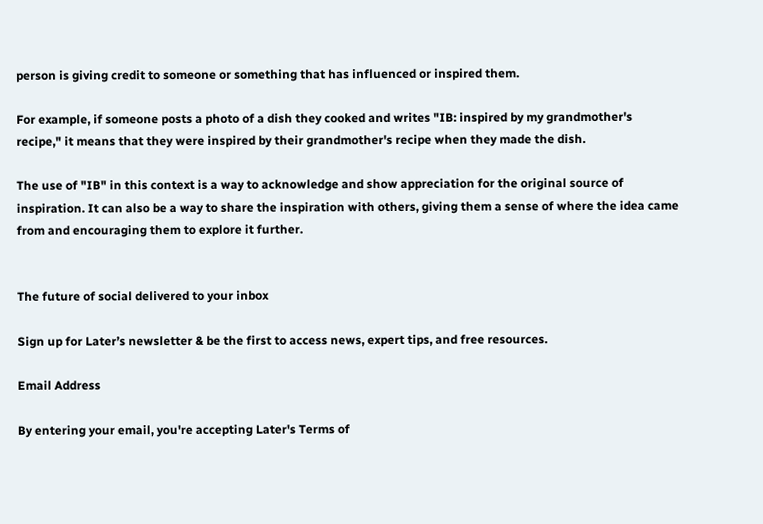person is giving credit to someone or something that has influenced or inspired them.

For example, if someone posts a photo of a dish they cooked and writes "IB: inspired by my grandmother's recipe," it means that they were inspired by their grandmother's recipe when they made the dish.

The use of "IB" in this context is a way to acknowledge and show appreciation for the original source of inspiration. It can also be a way to share the inspiration with others, giving them a sense of where the idea came from and encouraging them to explore it further.


The future of social delivered to your inbox

Sign up for Later’s newsletter & be the first to access news, expert tips, and free resources.

Email Address

By entering your email, you're accepting Later's Terms of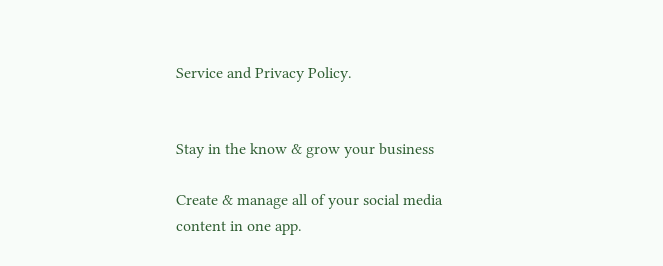Service and Privacy Policy.


Stay in the know & grow your business

Create & manage all of your social media content in one app.